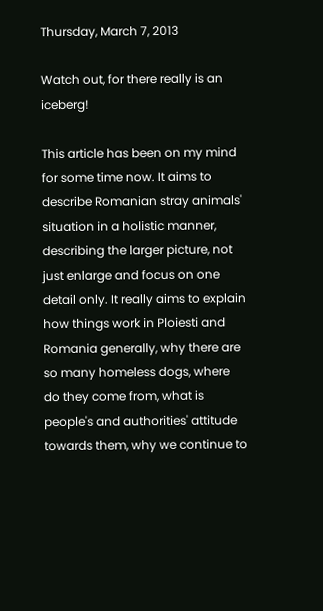Thursday, March 7, 2013

Watch out, for there really is an iceberg!

This article has been on my mind for some time now. It aims to describe Romanian stray animals' situation in a holistic manner, describing the larger picture, not just enlarge and focus on one detail only. It really aims to explain how things work in Ploiesti and Romania generally, why there are so many homeless dogs, where do they come from, what is people's and authorities' attitude towards them, why we continue to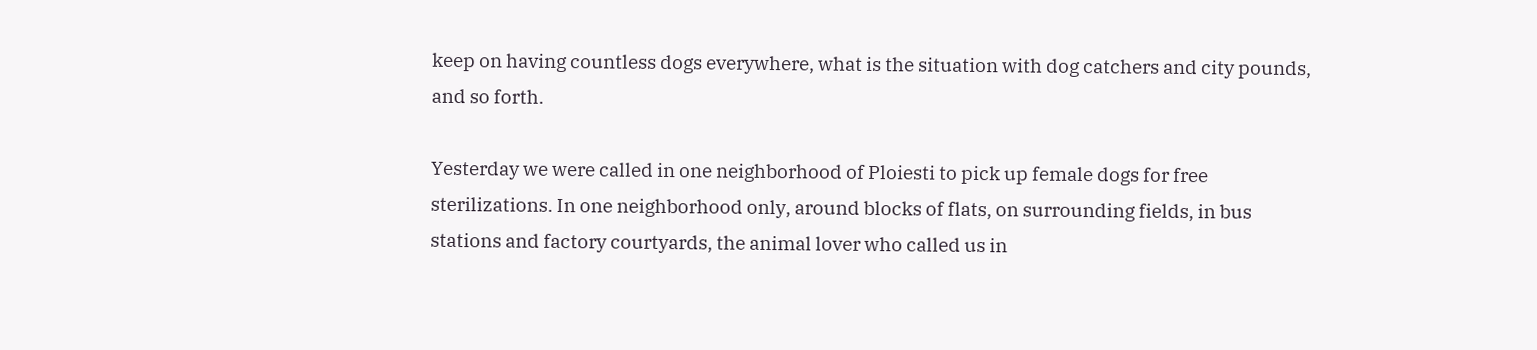keep on having countless dogs everywhere, what is the situation with dog catchers and city pounds, and so forth.

Yesterday we were called in one neighborhood of Ploiesti to pick up female dogs for free sterilizations. In one neighborhood only, around blocks of flats, on surrounding fields, in bus stations and factory courtyards, the animal lover who called us in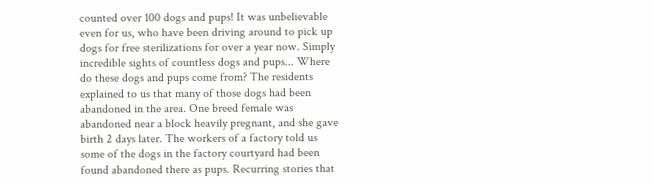counted over 100 dogs and pups! It was unbelievable even for us, who have been driving around to pick up dogs for free sterilizations for over a year now. Simply incredible sights of countless dogs and pups... Where do these dogs and pups come from? The residents explained to us that many of those dogs had been abandoned in the area. One breed female was abandoned near a block heavily pregnant, and she gave birth 2 days later. The workers of a factory told us some of the dogs in the factory courtyard had been found abandoned there as pups. Recurring stories that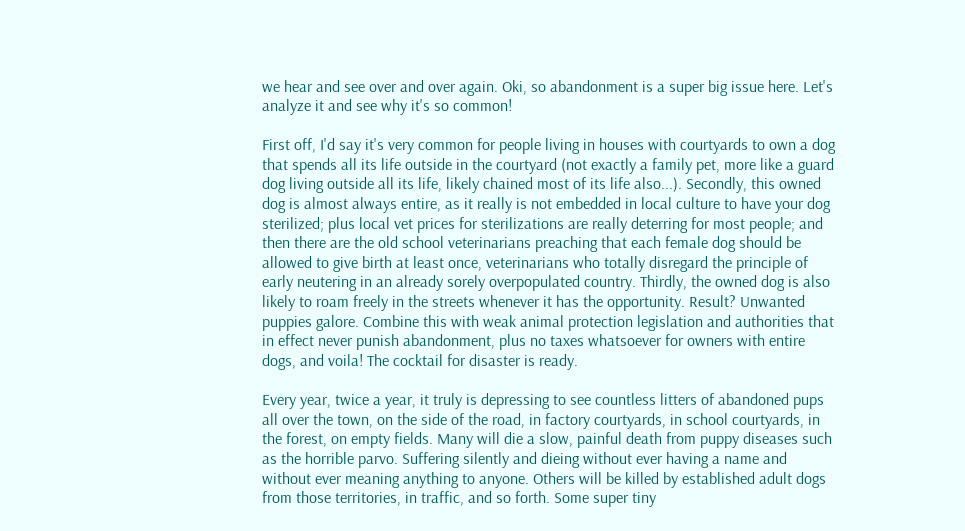we hear and see over and over again. Oki, so abandonment is a super big issue here. Let's analyze it and see why it's so common!

First off, I'd say it's very common for people living in houses with courtyards to own a dog that spends all its life outside in the courtyard (not exactly a family pet, more like a guard dog living outside all its life, likely chained most of its life also...). Secondly, this owned dog is almost always entire, as it really is not embedded in local culture to have your dog sterilized; plus local vet prices for sterilizations are really deterring for most people; and then there are the old school veterinarians preaching that each female dog should be allowed to give birth at least once, veterinarians who totally disregard the principle of early neutering in an already sorely overpopulated country. Thirdly, the owned dog is also likely to roam freely in the streets whenever it has the opportunity. Result? Unwanted puppies galore. Combine this with weak animal protection legislation and authorities that in effect never punish abandonment, plus no taxes whatsoever for owners with entire dogs, and voila! The cocktail for disaster is ready.

Every year, twice a year, it truly is depressing to see countless litters of abandoned pups all over the town, on the side of the road, in factory courtyards, in school courtyards, in the forest, on empty fields. Many will die a slow, painful death from puppy diseases such as the horrible parvo. Suffering silently and dieing without ever having a name and without ever meaning anything to anyone. Others will be killed by established adult dogs from those territories, in traffic, and so forth. Some super tiny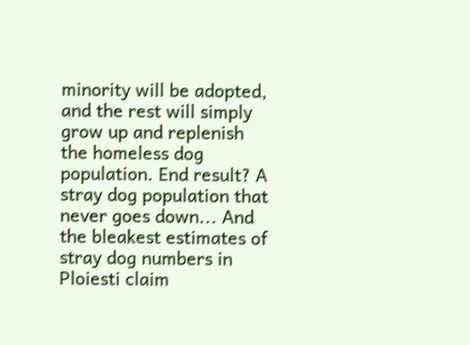minority will be adopted, and the rest will simply grow up and replenish the homeless dog population. End result? A stray dog population that never goes down... And the bleakest estimates of stray dog numbers in Ploiesti claim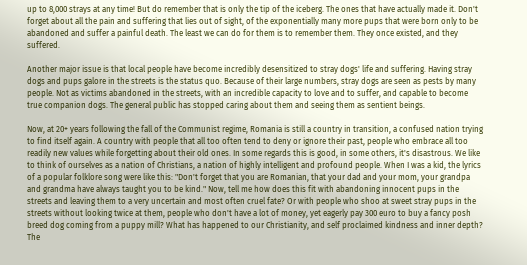up to 8,000 strays at any time! But do remember that is only the tip of the iceberg. The ones that have actually made it. Don't forget about all the pain and suffering that lies out of sight, of the exponentially many more pups that were born only to be abandoned and suffer a painful death. The least we can do for them is to remember them. They once existed, and they suffered.

Another major issue is that local people have become incredibly desensitized to stray dogs' life and suffering. Having stray dogs and pups galore in the streets is the status quo. Because of their large numbers, stray dogs are seen as pests by many people. Not as victims abandoned in the streets, with an incredible capacity to love and to suffer, and capable to become true companion dogs. The general public has stopped caring about them and seeing them as sentient beings.

Now, at 20+ years following the fall of the Communist regime, Romania is still a country in transition, a confused nation trying to find itself again. A country with people that all too often tend to deny or ignore their past, people who embrace all too readily new values while forgetting about their old ones. In some regards this is good, in some others, it's disastrous. We like to think of ourselves as a nation of Christians, a nation of highly intelligent and profound people. When I was a kid, the lyrics of a popular folklore song were like this: "Don't forget that you are Romanian, that your dad and your mom, your grandpa and grandma have always taught you to be kind." Now, tell me how does this fit with abandoning innocent pups in the streets and leaving them to a very uncertain and most often cruel fate? Or with people who shoo at sweet stray pups in the streets without looking twice at them, people who don't have a lot of money, yet eagerly pay 300 euro to buy a fancy posh breed dog coming from a puppy mill? What has happened to our Christianity, and self proclaimed kindness and inner depth? The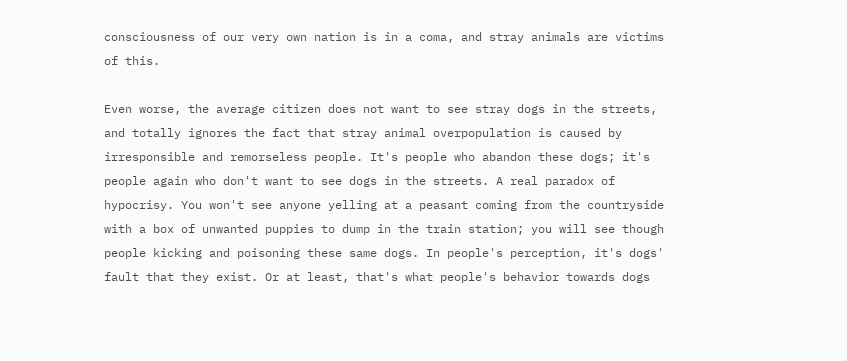consciousness of our very own nation is in a coma, and stray animals are victims of this.

Even worse, the average citizen does not want to see stray dogs in the streets, and totally ignores the fact that stray animal overpopulation is caused by irresponsible and remorseless people. It's people who abandon these dogs; it's people again who don't want to see dogs in the streets. A real paradox of hypocrisy. You won't see anyone yelling at a peasant coming from the countryside with a box of unwanted puppies to dump in the train station; you will see though people kicking and poisoning these same dogs. In people's perception, it's dogs' fault that they exist. Or at least, that's what people's behavior towards dogs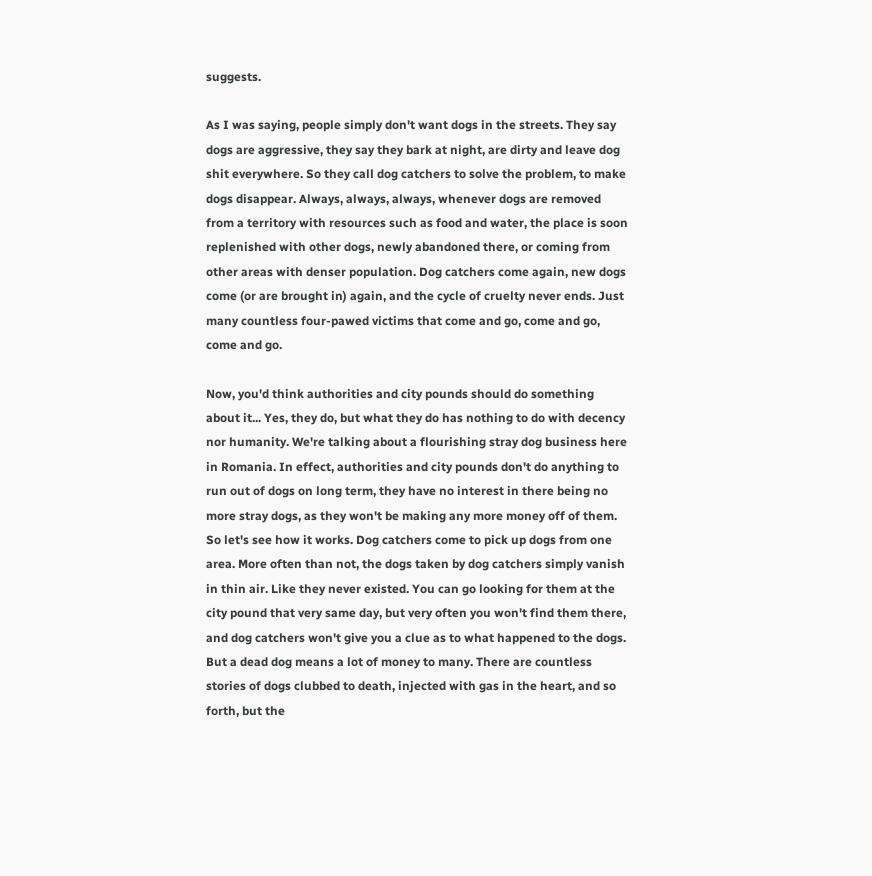suggests.

As I was saying, people simply don't want dogs in the streets. They say dogs are aggressive, they say they bark at night, are dirty and leave dog shit everywhere. So they call dog catchers to solve the problem, to make dogs disappear. Always, always, always, whenever dogs are removed from a territory with resources such as food and water, the place is soon replenished with other dogs, newly abandoned there, or coming from other areas with denser population. Dog catchers come again, new dogs come (or are brought in) again, and the cycle of cruelty never ends. Just many countless four-pawed victims that come and go, come and go, come and go.

Now, you'd think authorities and city pounds should do something about it... Yes, they do, but what they do has nothing to do with decency nor humanity. We're talking about a flourishing stray dog business here in Romania. In effect, authorities and city pounds don't do anything to run out of dogs on long term, they have no interest in there being no more stray dogs, as they won't be making any more money off of them. So let's see how it works. Dog catchers come to pick up dogs from one area. More often than not, the dogs taken by dog catchers simply vanish in thin air. Like they never existed. You can go looking for them at the city pound that very same day, but very often you won't find them there, and dog catchers won't give you a clue as to what happened to the dogs. But a dead dog means a lot of money to many. There are countless stories of dogs clubbed to death, injected with gas in the heart, and so forth, but the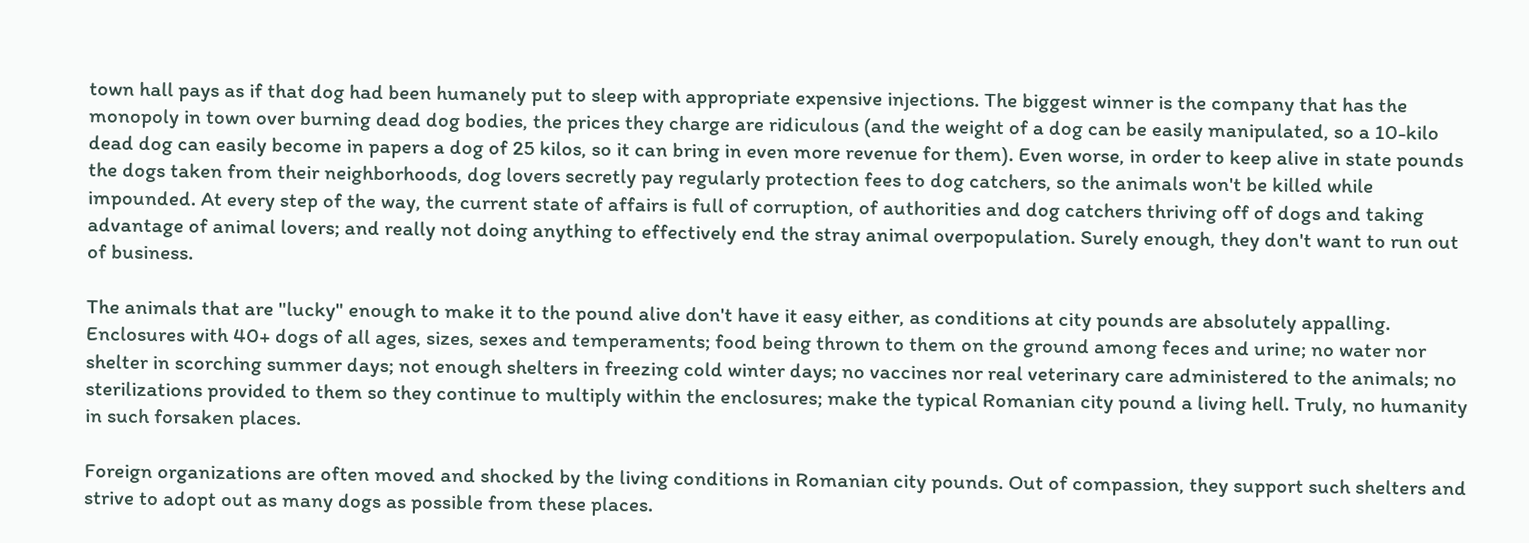town hall pays as if that dog had been humanely put to sleep with appropriate expensive injections. The biggest winner is the company that has the monopoly in town over burning dead dog bodies, the prices they charge are ridiculous (and the weight of a dog can be easily manipulated, so a 10-kilo dead dog can easily become in papers a dog of 25 kilos, so it can bring in even more revenue for them). Even worse, in order to keep alive in state pounds the dogs taken from their neighborhoods, dog lovers secretly pay regularly protection fees to dog catchers, so the animals won't be killed while impounded. At every step of the way, the current state of affairs is full of corruption, of authorities and dog catchers thriving off of dogs and taking advantage of animal lovers; and really not doing anything to effectively end the stray animal overpopulation. Surely enough, they don't want to run out of business.

The animals that are "lucky" enough to make it to the pound alive don't have it easy either, as conditions at city pounds are absolutely appalling. Enclosures with 40+ dogs of all ages, sizes, sexes and temperaments; food being thrown to them on the ground among feces and urine; no water nor shelter in scorching summer days; not enough shelters in freezing cold winter days; no vaccines nor real veterinary care administered to the animals; no sterilizations provided to them so they continue to multiply within the enclosures; make the typical Romanian city pound a living hell. Truly, no humanity in such forsaken places.

Foreign organizations are often moved and shocked by the living conditions in Romanian city pounds. Out of compassion, they support such shelters and strive to adopt out as many dogs as possible from these places.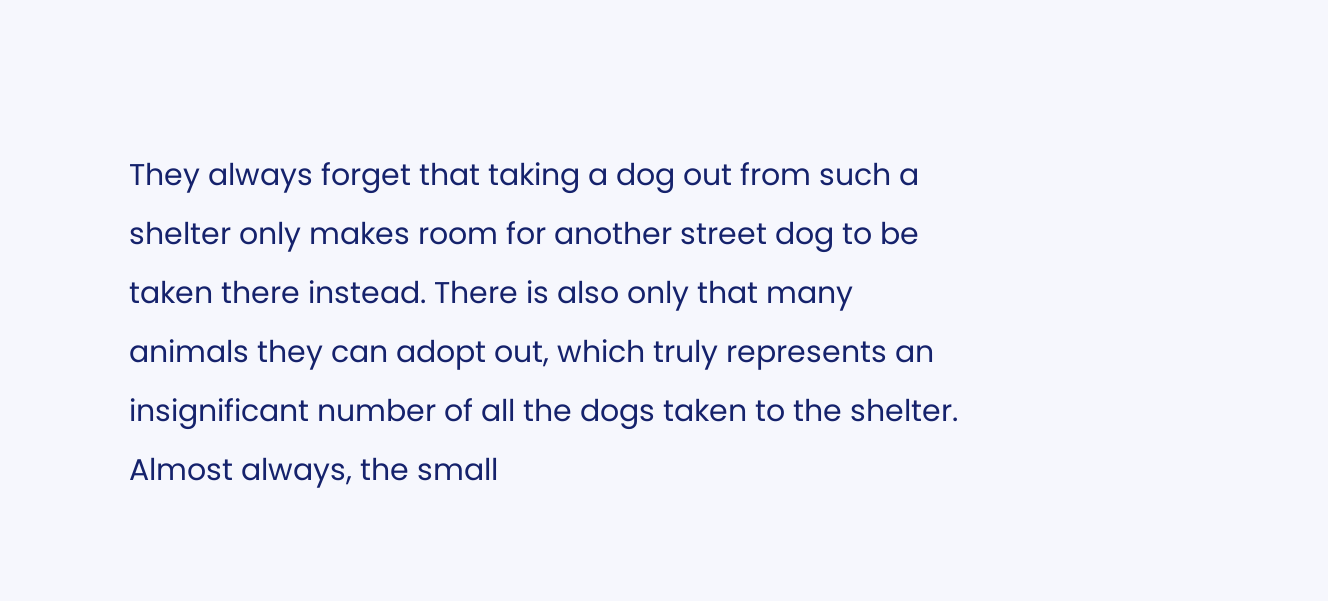They always forget that taking a dog out from such a shelter only makes room for another street dog to be taken there instead. There is also only that many animals they can adopt out, which truly represents an insignificant number of all the dogs taken to the shelter. Almost always, the small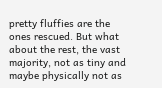pretty fluffies are the ones rescued. But what about the rest, the vast majority, not as tiny and maybe physically not as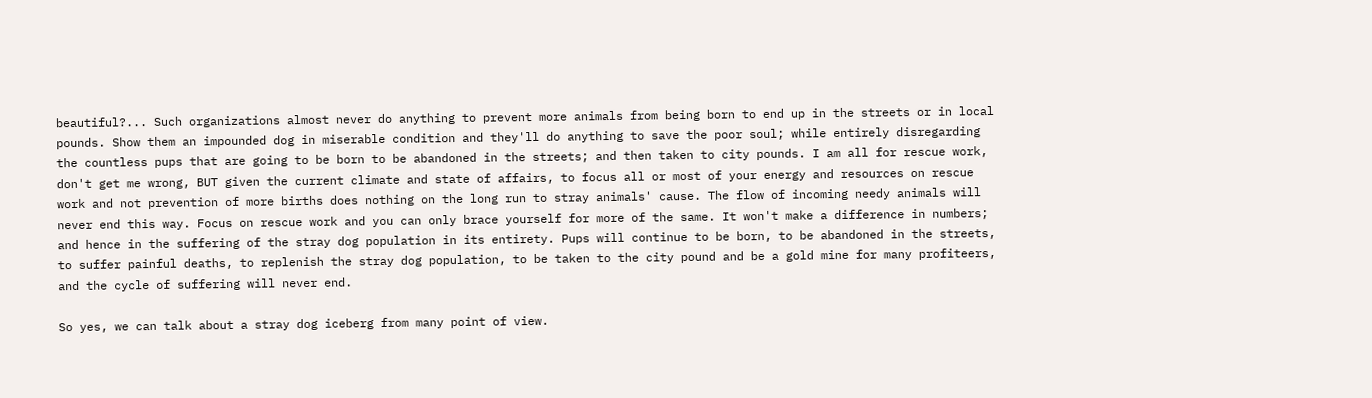beautiful?... Such organizations almost never do anything to prevent more animals from being born to end up in the streets or in local pounds. Show them an impounded dog in miserable condition and they'll do anything to save the poor soul; while entirely disregarding the countless pups that are going to be born to be abandoned in the streets; and then taken to city pounds. I am all for rescue work, don't get me wrong, BUT given the current climate and state of affairs, to focus all or most of your energy and resources on rescue work and not prevention of more births does nothing on the long run to stray animals' cause. The flow of incoming needy animals will never end this way. Focus on rescue work and you can only brace yourself for more of the same. It won't make a difference in numbers; and hence in the suffering of the stray dog population in its entirety. Pups will continue to be born, to be abandoned in the streets, to suffer painful deaths, to replenish the stray dog population, to be taken to the city pound and be a gold mine for many profiteers, and the cycle of suffering will never end.

So yes, we can talk about a stray dog iceberg from many point of view.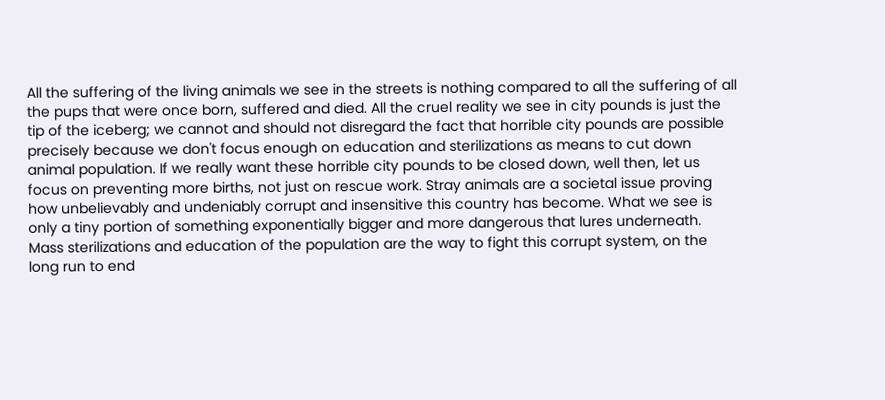All the suffering of the living animals we see in the streets is nothing compared to all the suffering of all the pups that were once born, suffered and died. All the cruel reality we see in city pounds is just the tip of the iceberg; we cannot and should not disregard the fact that horrible city pounds are possible precisely because we don't focus enough on education and sterilizations as means to cut down animal population. If we really want these horrible city pounds to be closed down, well then, let us focus on preventing more births, not just on rescue work. Stray animals are a societal issue proving how unbelievably and undeniably corrupt and insensitive this country has become. What we see is only a tiny portion of something exponentially bigger and more dangerous that lures underneath. Mass sterilizations and education of the population are the way to fight this corrupt system, on the long run to end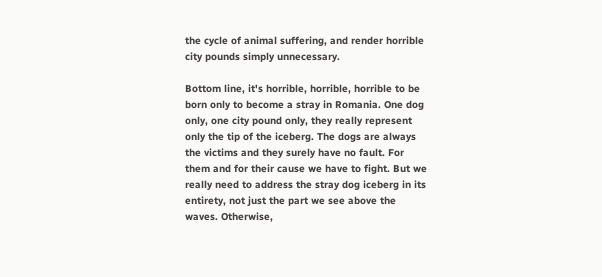the cycle of animal suffering, and render horrible city pounds simply unnecessary.

Bottom line, it's horrible, horrible, horrible to be born only to become a stray in Romania. One dog only, one city pound only, they really represent only the tip of the iceberg. The dogs are always the victims and they surely have no fault. For them and for their cause we have to fight. But we really need to address the stray dog iceberg in its entirety, not just the part we see above the waves. Otherwise,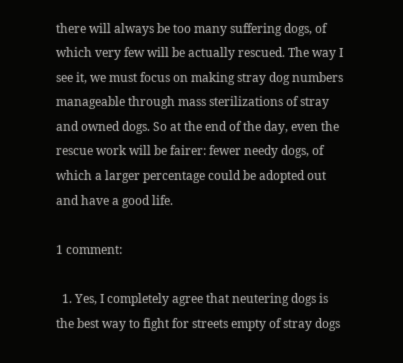there will always be too many suffering dogs, of which very few will be actually rescued. The way I see it, we must focus on making stray dog numbers manageable through mass sterilizations of stray and owned dogs. So at the end of the day, even the rescue work will be fairer: fewer needy dogs, of which a larger percentage could be adopted out and have a good life.

1 comment:

  1. Yes, I completely agree that neutering dogs is the best way to fight for streets empty of stray dogs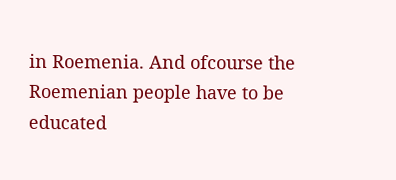in Roemenia. And ofcourse the Roemenian people have to be educated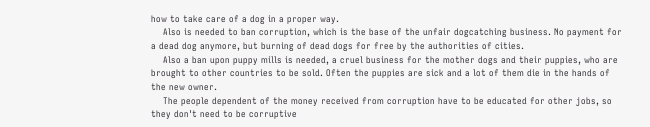how to take care of a dog in a proper way.
    Also is needed to ban corruption, which is the base of the unfair dogcatching business. No payment for a dead dog anymore, but burning of dead dogs for free by the authorities of cities.
    Also a ban upon puppy mills is needed, a cruel business for the mother dogs and their puppies, who are brought to other countries to be sold. Often the puppies are sick and a lot of them die in the hands of the new owner.
    The people dependent of the money received from corruption have to be educated for other jobs, so they don't need to be corruptive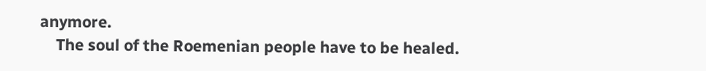anymore.
    The soul of the Roemenian people have to be healed.